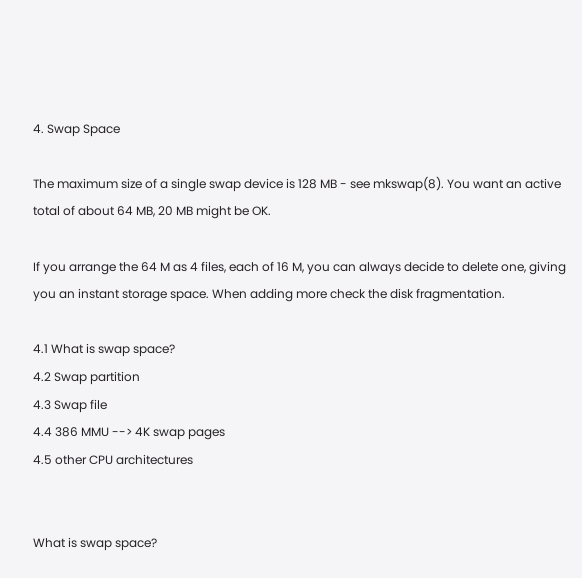4. Swap Space

The maximum size of a single swap device is 128 MB - see mkswap(8). You want an active total of about 64 MB, 20 MB might be OK.

If you arrange the 64 M as 4 files, each of 16 M, you can always decide to delete one, giving you an instant storage space. When adding more check the disk fragmentation.

4.1 What is swap space?
4.2 Swap partition
4.3 Swap file
4.4 386 MMU --> 4K swap pages
4.5 other CPU architectures


What is swap space?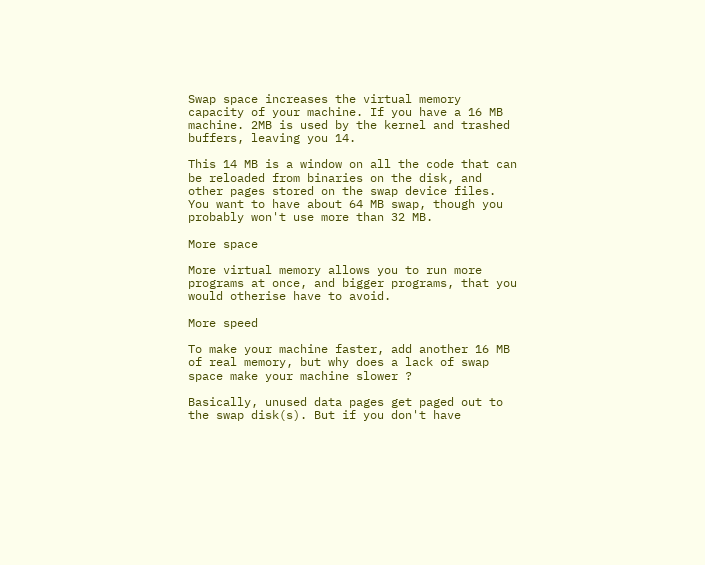Swap space increases the virtual memory capacity of your machine. If you have a 16 MB machine. 2MB is used by the kernel and trashed buffers, leaving you 14.

This 14 MB is a window on all the code that can be reloaded from binaries on the disk, and other pages stored on the swap device files. You want to have about 64 MB swap, though you probably won't use more than 32 MB.

More space

More virtual memory allows you to run more programs at once, and bigger programs, that you would otherise have to avoid.

More speed

To make your machine faster, add another 16 MB of real memory, but why does a lack of swap space make your machine slower ?

Basically, unused data pages get paged out to the swap disk(s). But if you don't have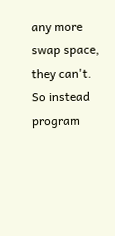any more swap space, they can't. So instead program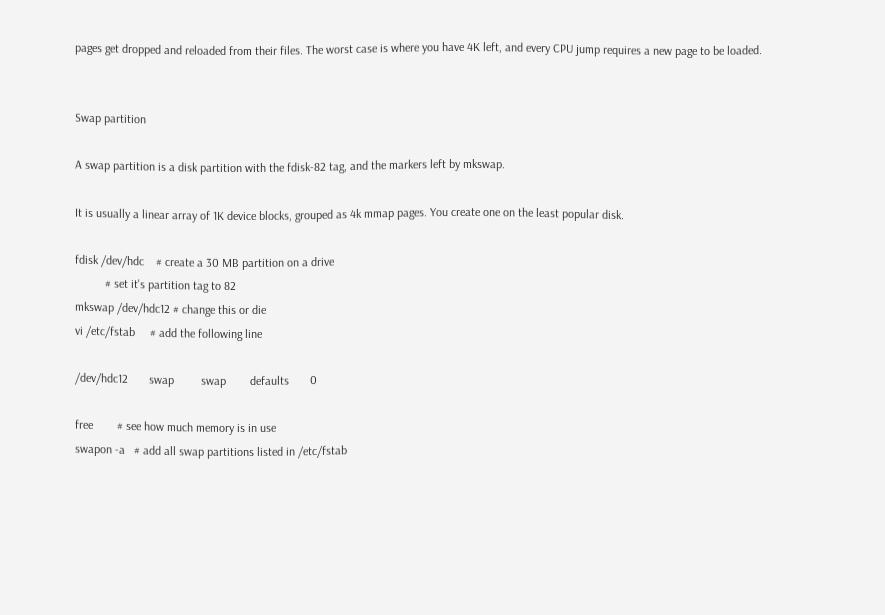pages get dropped and reloaded from their files. The worst case is where you have 4K left, and every CPU jump requires a new page to be loaded.


Swap partition

A swap partition is a disk partition with the fdisk-82 tag, and the markers left by mkswap.

It is usually a linear array of 1K device blocks, grouped as 4k mmap pages. You create one on the least popular disk.

fdisk /dev/hdc    # create a 30 MB partition on a drive
          # set it's partition tag to 82
mkswap /dev/hdc12 # change this or die
vi /etc/fstab     # add the following line

/dev/hdc12       swap         swap        defaults       0

free        # see how much memory is in use
swapon -a   # add all swap partitions listed in /etc/fstab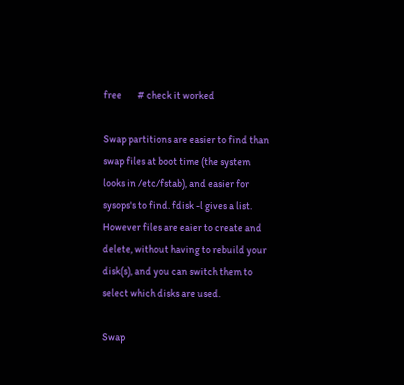free        # check it worked

Swap partitions are easier to find than swap files at boot time (the system looks in /etc/fstab), and easier for sysops's to find. fdisk -l gives a list. However files are eaier to create and delete, without having to rebuild your disk(s), and you can switch them to select which disks are used.

Swap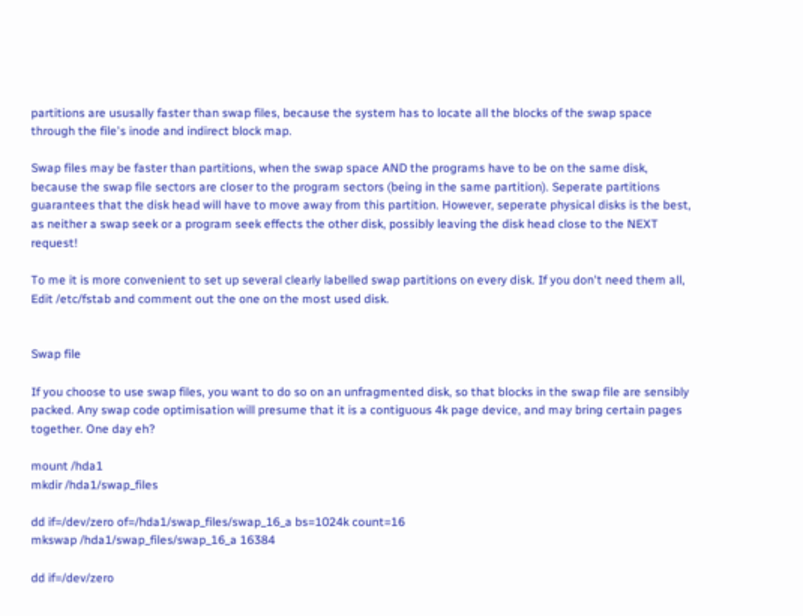partitions are ususally faster than swap files, because the system has to locate all the blocks of the swap space through the file's inode and indirect block map.

Swap files may be faster than partitions, when the swap space AND the programs have to be on the same disk, because the swap file sectors are closer to the program sectors (being in the same partition). Seperate partitions guarantees that the disk head will have to move away from this partition. However, seperate physical disks is the best, as neither a swap seek or a program seek effects the other disk, possibly leaving the disk head close to the NEXT request!

To me it is more convenient to set up several clearly labelled swap partitions on every disk. If you don't need them all, Edit /etc/fstab and comment out the one on the most used disk.


Swap file

If you choose to use swap files, you want to do so on an unfragmented disk, so that blocks in the swap file are sensibly packed. Any swap code optimisation will presume that it is a contiguous 4k page device, and may bring certain pages together. One day eh?

mount /hda1
mkdir /hda1/swap_files

dd if=/dev/zero of=/hda1/swap_files/swap_16_a bs=1024k count=16
mkswap /hda1/swap_files/swap_16_a 16384

dd if=/dev/zero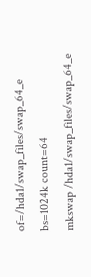of=/hda1/swap_files/swap_64_e bs=1024k count=64
mkswap /hda1/swap_files/swap_64_e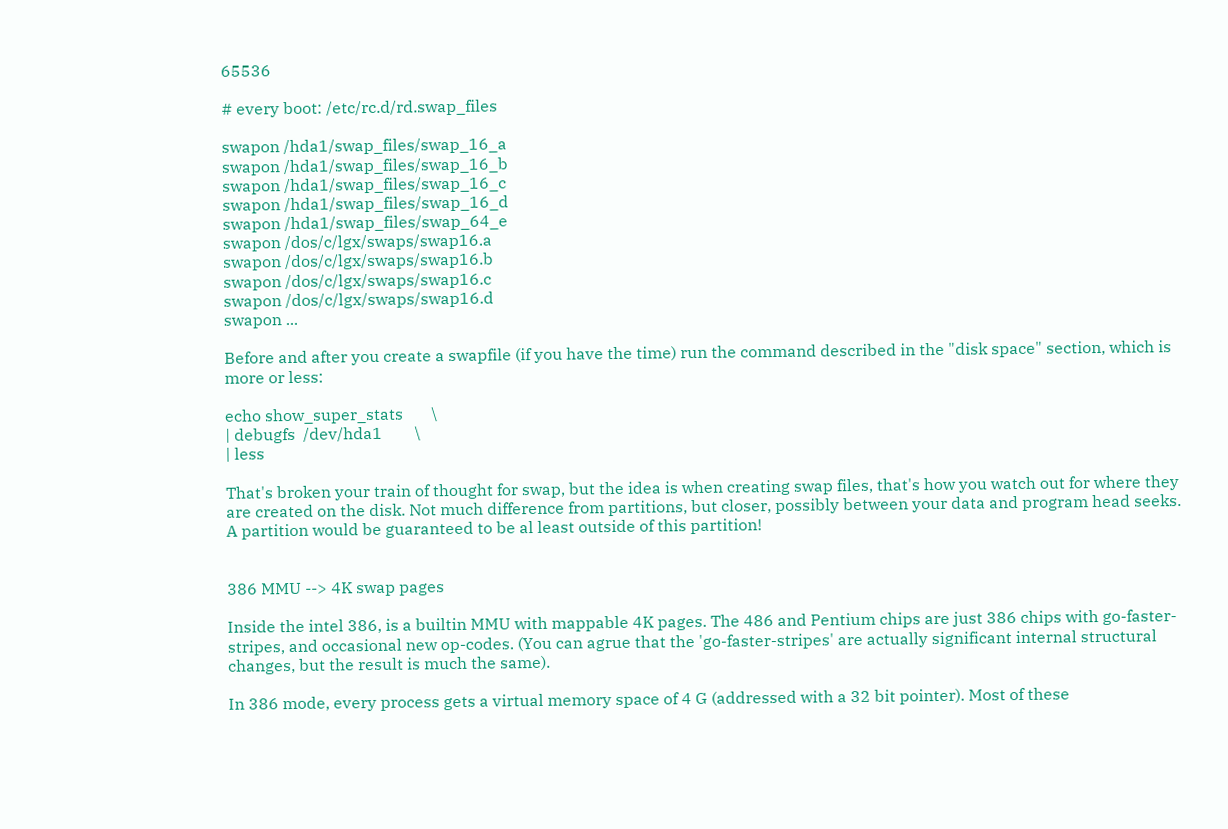65536

# every boot: /etc/rc.d/rd.swap_files

swapon /hda1/swap_files/swap_16_a
swapon /hda1/swap_files/swap_16_b
swapon /hda1/swap_files/swap_16_c
swapon /hda1/swap_files/swap_16_d
swapon /hda1/swap_files/swap_64_e
swapon /dos/c/lgx/swaps/swap16.a
swapon /dos/c/lgx/swaps/swap16.b
swapon /dos/c/lgx/swaps/swap16.c
swapon /dos/c/lgx/swaps/swap16.d
swapon ...

Before and after you create a swapfile (if you have the time) run the command described in the "disk space" section, which is more or less:

echo show_super_stats       \
| debugfs  /dev/hda1        \
| less

That's broken your train of thought for swap, but the idea is when creating swap files, that's how you watch out for where they are created on the disk. Not much difference from partitions, but closer, possibly between your data and program head seeks. A partition would be guaranteed to be al least outside of this partition!


386 MMU --> 4K swap pages

Inside the intel 386, is a builtin MMU with mappable 4K pages. The 486 and Pentium chips are just 386 chips with go-faster-stripes, and occasional new op-codes. (You can agrue that the 'go-faster-stripes' are actually significant internal structural changes, but the result is much the same).

In 386 mode, every process gets a virtual memory space of 4 G (addressed with a 32 bit pointer). Most of these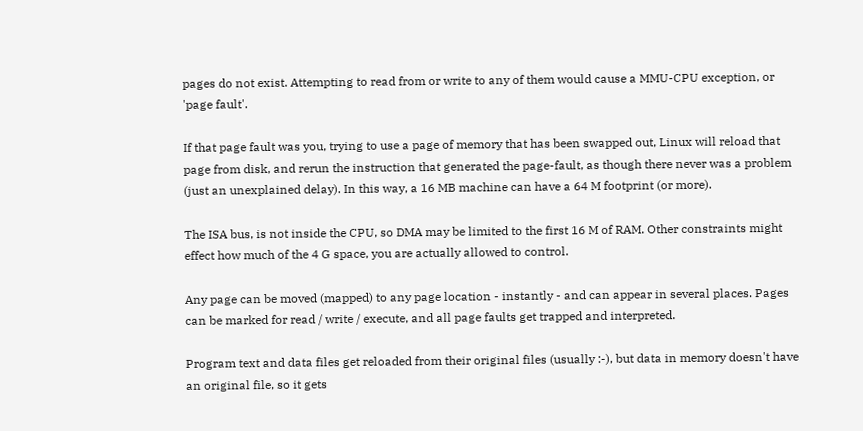pages do not exist. Attempting to read from or write to any of them would cause a MMU-CPU exception, or 'page fault'.

If that page fault was you, trying to use a page of memory that has been swapped out, Linux will reload that page from disk, and rerun the instruction that generated the page-fault, as though there never was a problem (just an unexplained delay). In this way, a 16 MB machine can have a 64 M footprint (or more).

The ISA bus, is not inside the CPU, so DMA may be limited to the first 16 M of RAM. Other constraints might effect how much of the 4 G space, you are actually allowed to control.

Any page can be moved (mapped) to any page location - instantly - and can appear in several places. Pages can be marked for read / write / execute, and all page faults get trapped and interpreted.

Program text and data files get reloaded from their original files (usually :-), but data in memory doesn't have an original file, so it gets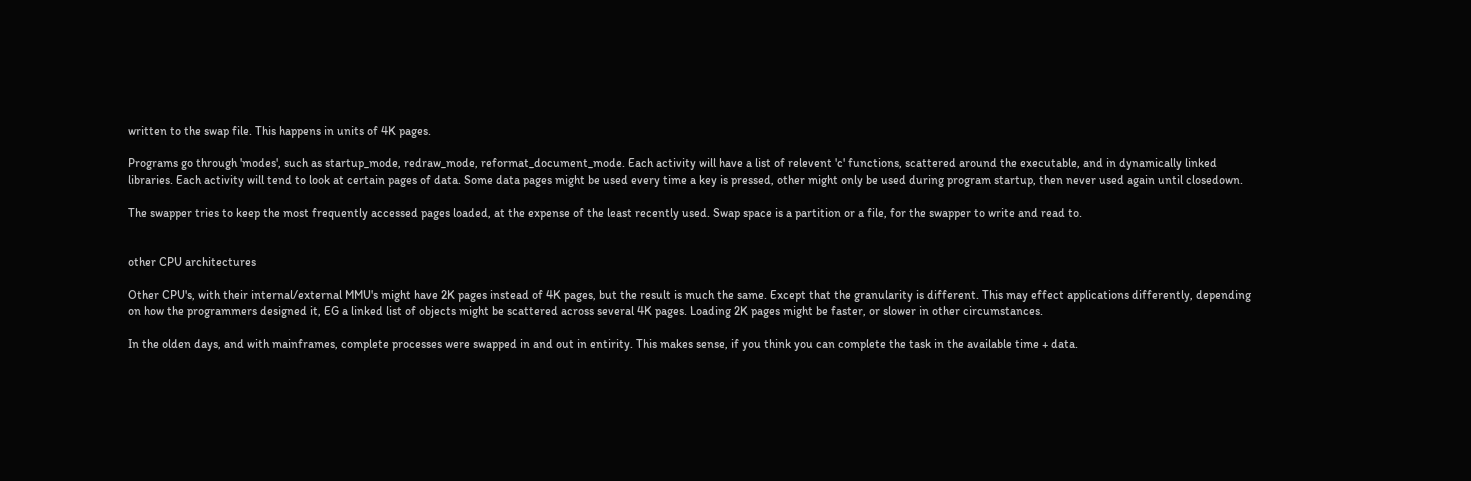written to the swap file. This happens in units of 4K pages.

Programs go through 'modes', such as startup_mode, redraw_mode, reformat_document_mode. Each activity will have a list of relevent 'c' functions, scattered around the executable, and in dynamically linked libraries. Each activity will tend to look at certain pages of data. Some data pages might be used every time a key is pressed, other might only be used during program startup, then never used again until closedown.

The swapper tries to keep the most frequently accessed pages loaded, at the expense of the least recently used. Swap space is a partition or a file, for the swapper to write and read to.


other CPU architectures

Other CPU's, with their internal/external MMU's might have 2K pages instead of 4K pages, but the result is much the same. Except that the granularity is different. This may effect applications differently, depending on how the programmers designed it, EG a linked list of objects might be scattered across several 4K pages. Loading 2K pages might be faster, or slower in other circumstances.

In the olden days, and with mainframes, complete processes were swapped in and out in entirity. This makes sense, if you think you can complete the task in the available time + data.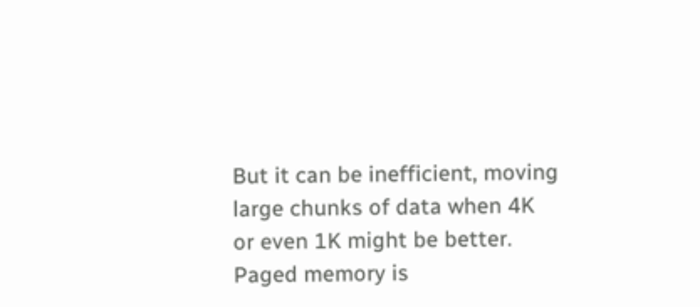But it can be inefficient, moving large chunks of data when 4K or even 1K might be better. Paged memory is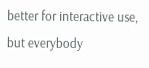better for interactive use, but everybody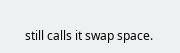still calls it swap space.